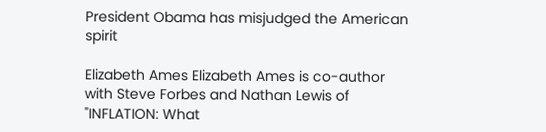President Obama has misjudged the American spirit

Elizabeth Ames Elizabeth Ames is co-author with Steve Forbes and Nathan Lewis of "INFLATION: What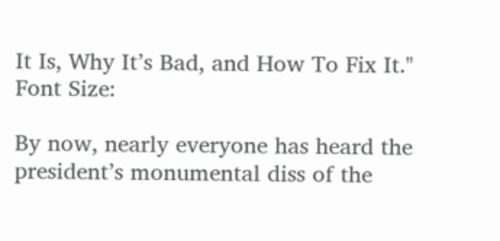It Is, Why It’s Bad, and How To Fix It."
Font Size:

By now, nearly everyone has heard the president’s monumental diss of the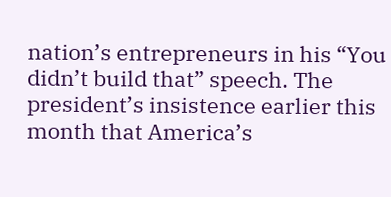nation’s entrepreneurs in his “You didn’t build that” speech. The president’s insistence earlier this month that America’s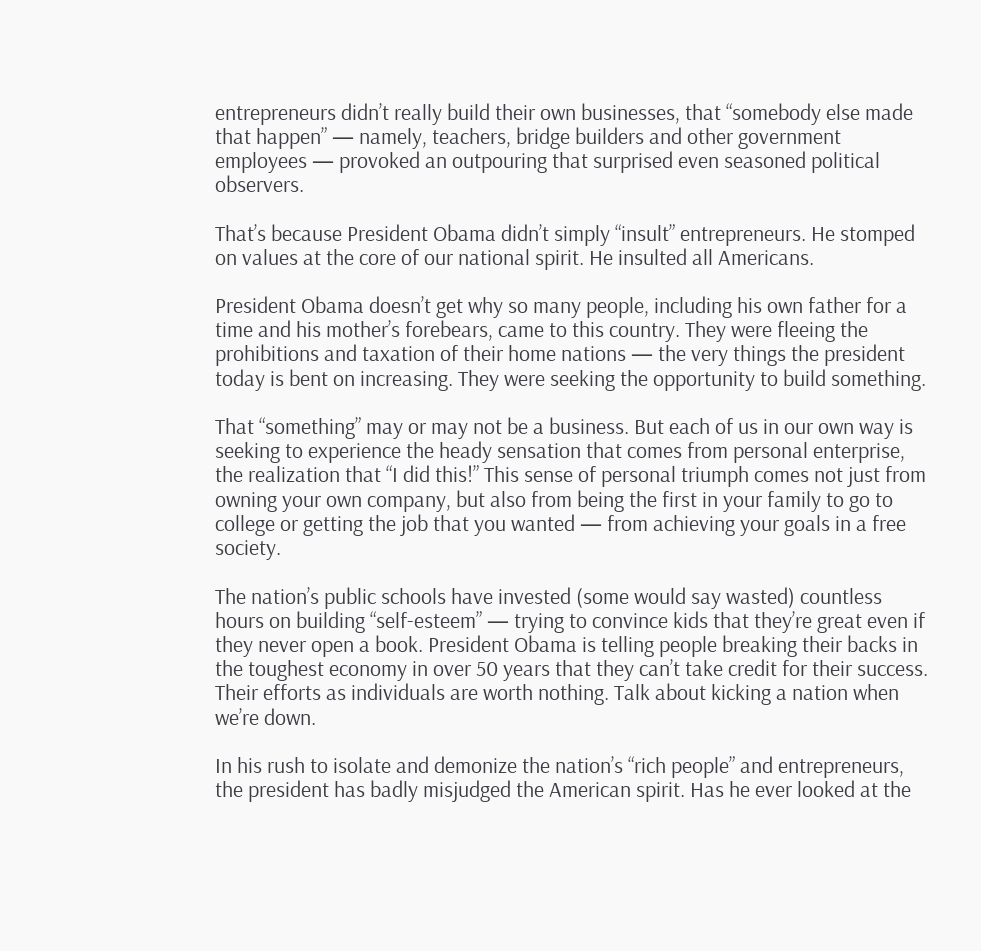entrepreneurs didn’t really build their own businesses, that “somebody else made that happen” — namely, teachers, bridge builders and other government employees — provoked an outpouring that surprised even seasoned political observers.

That’s because President Obama didn’t simply “insult” entrepreneurs. He stomped on values at the core of our national spirit. He insulted all Americans.

President Obama doesn’t get why so many people, including his own father for a time and his mother’s forebears, came to this country. They were fleeing the prohibitions and taxation of their home nations — the very things the president today is bent on increasing. They were seeking the opportunity to build something.

That “something” may or may not be a business. But each of us in our own way is seeking to experience the heady sensation that comes from personal enterprise, the realization that “I did this!” This sense of personal triumph comes not just from owning your own company, but also from being the first in your family to go to college or getting the job that you wanted — from achieving your goals in a free society.

The nation’s public schools have invested (some would say wasted) countless hours on building “self-esteem” — trying to convince kids that they’re great even if they never open a book. President Obama is telling people breaking their backs in the toughest economy in over 50 years that they can’t take credit for their success. Their efforts as individuals are worth nothing. Talk about kicking a nation when we’re down.

In his rush to isolate and demonize the nation’s “rich people” and entrepreneurs, the president has badly misjudged the American spirit. Has he ever looked at the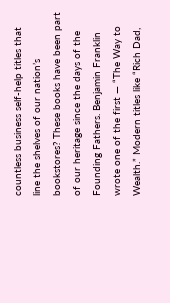countless business self-help titles that line the shelves of our nation’s bookstores? These books have been part of our heritage since the days of the Founding Fathers. Benjamin Franklin wrote one of the first — “The Way to Wealth.” Modern titles like “Rich Dad,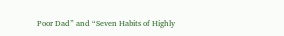Poor Dad” and “Seven Habits of Highly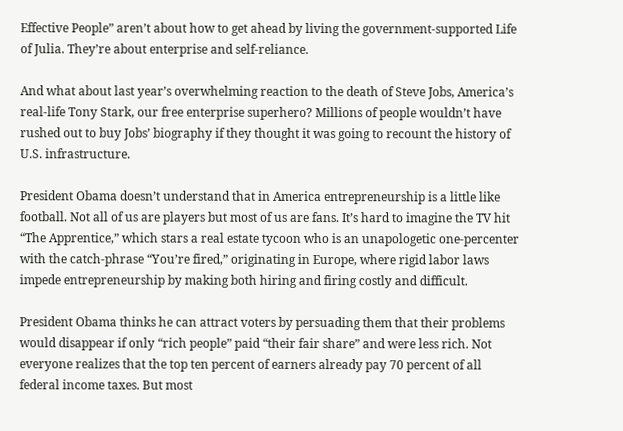Effective People” aren’t about how to get ahead by living the government-supported Life of Julia. They’re about enterprise and self-reliance.

And what about last year’s overwhelming reaction to the death of Steve Jobs, America’s real-life Tony Stark, our free enterprise superhero? Millions of people wouldn’t have rushed out to buy Jobs’ biography if they thought it was going to recount the history of U.S. infrastructure.

President Obama doesn’t understand that in America entrepreneurship is a little like football. Not all of us are players but most of us are fans. It’s hard to imagine the TV hit “The Apprentice,” which stars a real estate tycoon who is an unapologetic one-percenter with the catch-phrase “You’re fired,” originating in Europe, where rigid labor laws impede entrepreneurship by making both hiring and firing costly and difficult.

President Obama thinks he can attract voters by persuading them that their problems would disappear if only “rich people” paid “their fair share” and were less rich. Not everyone realizes that the top ten percent of earners already pay 70 percent of all federal income taxes. But most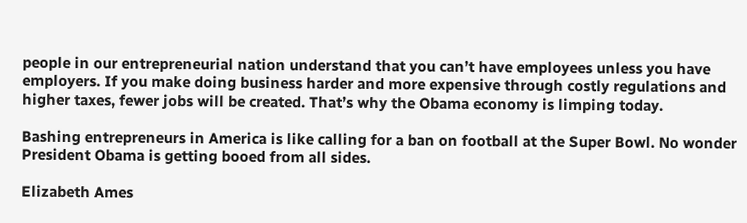people in our entrepreneurial nation understand that you can’t have employees unless you have employers. If you make doing business harder and more expensive through costly regulations and higher taxes, fewer jobs will be created. That’s why the Obama economy is limping today.

Bashing entrepreneurs in America is like calling for a ban on football at the Super Bowl. No wonder President Obama is getting booed from all sides.

Elizabeth Ames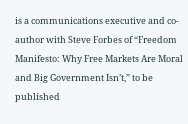is a communications executive and co-author with Steve Forbes of “Freedom Manifesto: Why Free Markets Are Moral and Big Government Isn’t,” to be published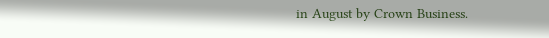in August by Crown Business.